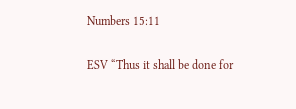Numbers 15:11

ESV “Thus it shall be done for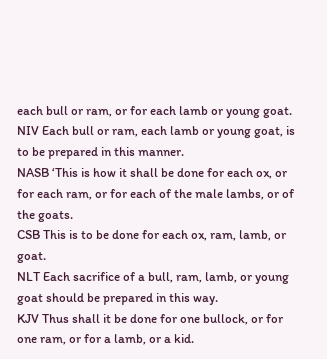each bull or ram, or for each lamb or young goat.
NIV Each bull or ram, each lamb or young goat, is to be prepared in this manner.
NASB ‘This is how it shall be done for each ox, or for each ram, or for each of the male lambs, or of the goats.
CSB This is to be done for each ox, ram, lamb, or goat.
NLT Each sacrifice of a bull, ram, lamb, or young goat should be prepared in this way.
KJV Thus shall it be done for one bullock, or for one ram, or for a lamb, or a kid.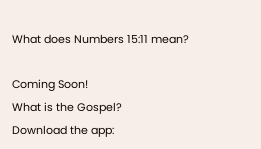What does Numbers 15:11 mean?

Coming Soon!
What is the Gospel?
Download the app: